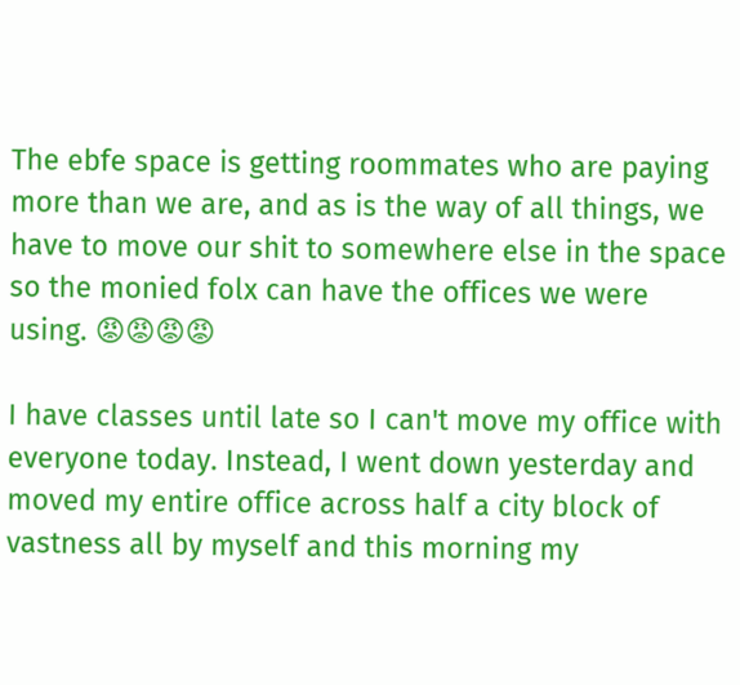The ebfe space is getting roommates who are paying more than we are, and as is the way of all things, we have to move our shit to somewhere else in the space so the monied folx can have the offices we were using. 😡😡😡😡

I have classes until late so I can't move my office with everyone today. Instead, I went down yesterday and moved my entire office across half a city block of vastness all by myself and this morning my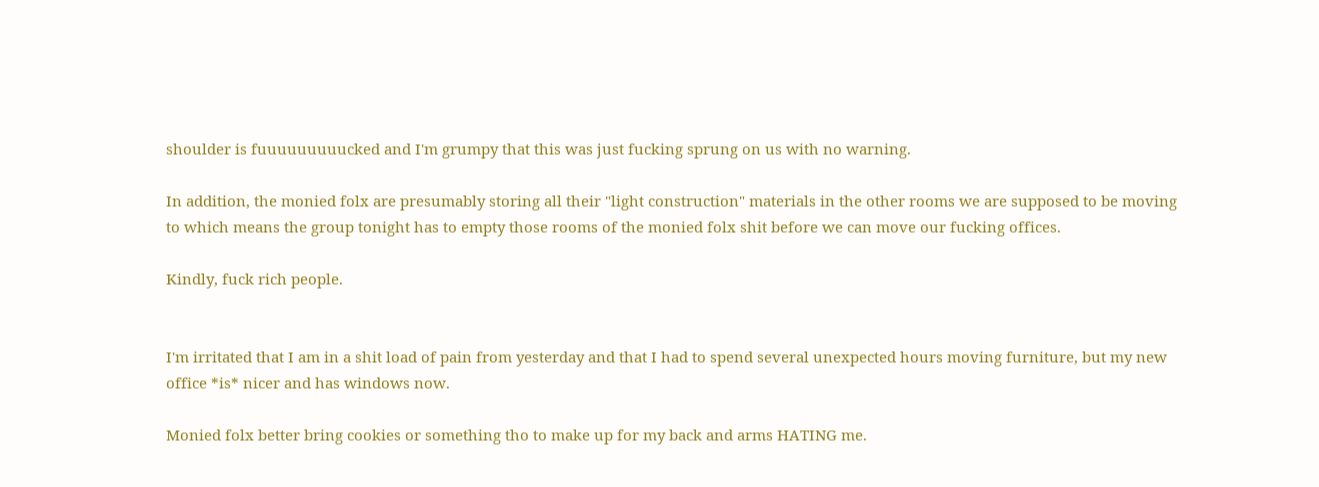shoulder is fuuuuuuuuucked and I'm grumpy that this was just fucking sprung on us with no warning.

In addition, the monied folx are presumably storing all their "light construction" materials in the other rooms we are supposed to be moving to which means the group tonight has to empty those rooms of the monied folx shit before we can move our fucking offices.

Kindly, fuck rich people.


I'm irritated that I am in a shit load of pain from yesterday and that I had to spend several unexpected hours moving furniture, but my new office *is* nicer and has windows now.

Monied folx better bring cookies or something tho to make up for my back and arms HATING me.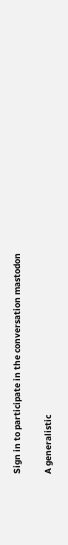Sign in to participate in the conversation mastodon

A generalistic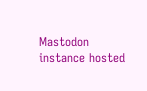Mastodon instance hosted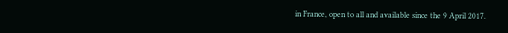in France, open to all and available since the 9 April 2017.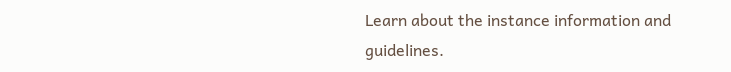Learn about the instance information and guidelines.